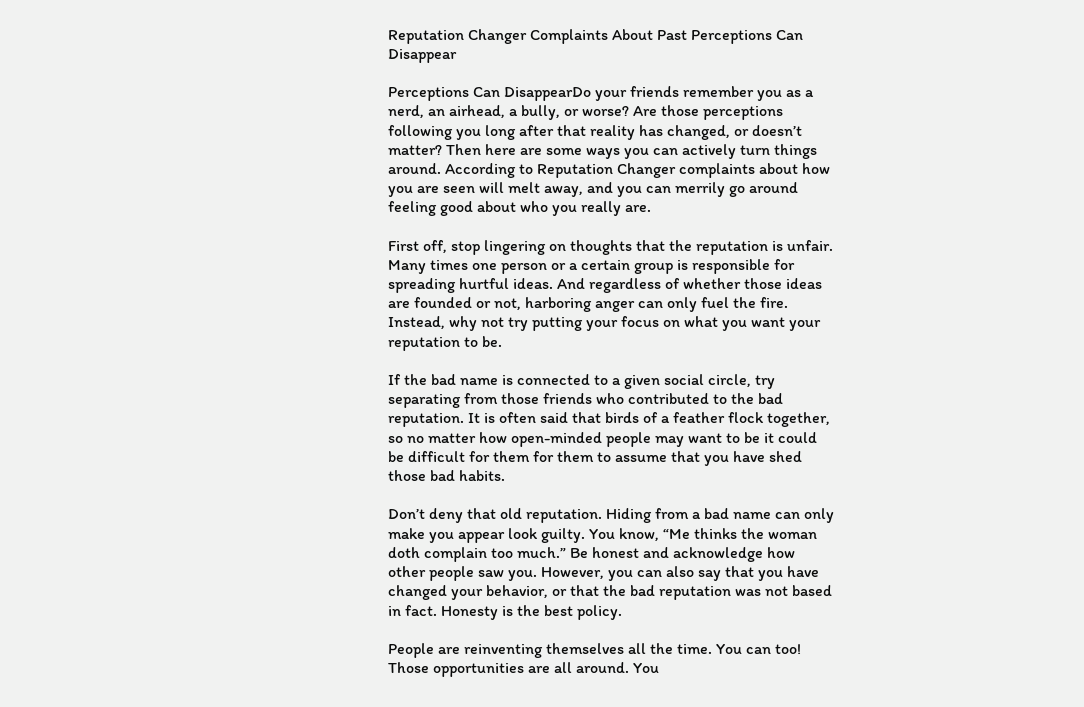Reputation Changer Complaints About Past Perceptions Can Disappear

Perceptions Can DisappearDo your friends remember you as a nerd, an airhead, a bully, or worse? Are those perceptions following you long after that reality has changed, or doesn’t matter? Then here are some ways you can actively turn things around. According to Reputation Changer complaints about how you are seen will melt away, and you can merrily go around feeling good about who you really are.

First off, stop lingering on thoughts that the reputation is unfair. Many times one person or a certain group is responsible for spreading hurtful ideas. And regardless of whether those ideas are founded or not, harboring anger can only fuel the fire. Instead, why not try putting your focus on what you want your reputation to be.

If the bad name is connected to a given social circle, try separating from those friends who contributed to the bad reputation. It is often said that birds of a feather flock together, so no matter how open-minded people may want to be it could be difficult for them for them to assume that you have shed those bad habits.

Don’t deny that old reputation. Hiding from a bad name can only make you appear look guilty. You know, “Me thinks the woman doth complain too much.” Be honest and acknowledge how other people saw you. However, you can also say that you have changed your behavior, or that the bad reputation was not based in fact. Honesty is the best policy.

People are reinventing themselves all the time. You can too! Those opportunities are all around. You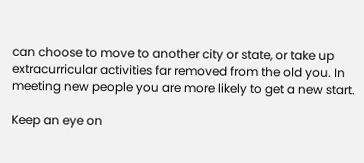can choose to move to another city or state, or take up extracurricular activities far removed from the old you. In meeting new people you are more likely to get a new start.

Keep an eye on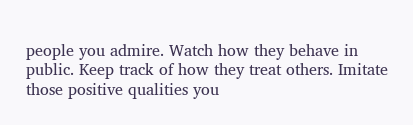people you admire. Watch how they behave in public. Keep track of how they treat others. Imitate those positive qualities you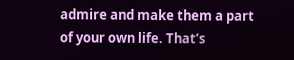admire and make them a part of your own life. That’s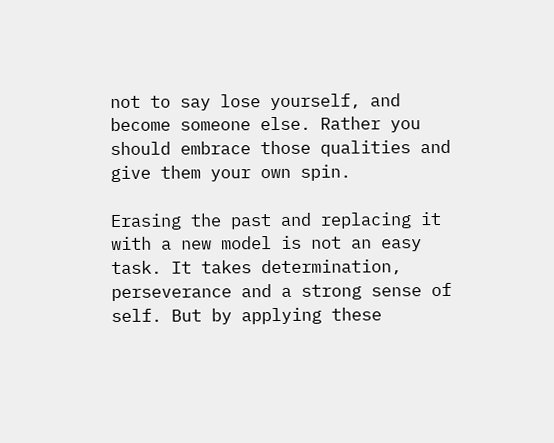not to say lose yourself, and become someone else. Rather you should embrace those qualities and give them your own spin.

Erasing the past and replacing it with a new model is not an easy task. It takes determination, perseverance and a strong sense of self. But by applying these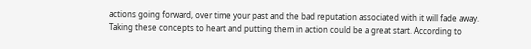actions going forward, over time your past and the bad reputation associated with it will fade away.  Taking these concepts to heart and putting them in action could be a great start. According to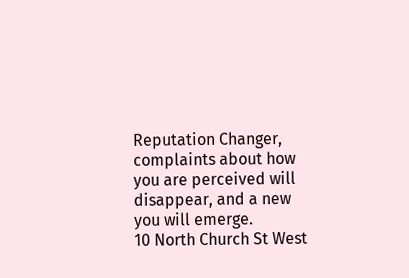Reputation Changer, complaints about how you are perceived will disappear, and a new you will emerge.
10 North Church St West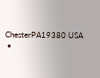ChesterPA19380 USA
 •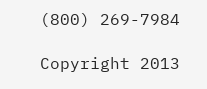(800) 269-7984

Copyright 2013